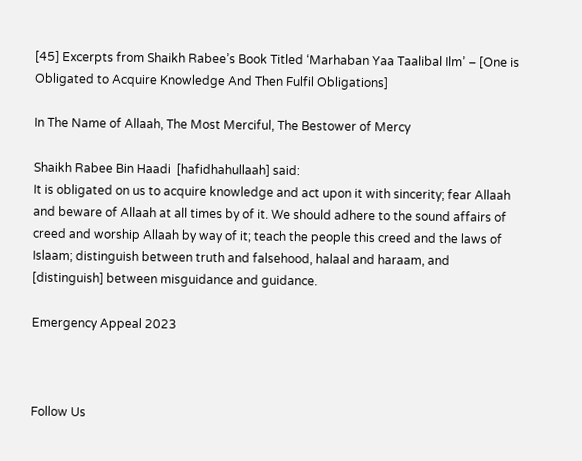[45] Excerpts from Shaikh Rabee’s Book Titled ‘Marhaban Yaa Taalibal Ilm’ – [One is Obligated to Acquire Knowledge And Then Fulfil Obligations]

In The Name of Allaah, The Most Merciful, The Bestower of Mercy

Shaikh Rabee Bin Haadi  [hafidhahullaah] said:
It is obligated on us to acquire knowledge and act upon it with sincerity; fear Allaah and beware of Allaah at all times by of it. We should adhere to the sound affairs of creed and worship Allaah by way of it; teach the people this creed and the laws of Islaam; distinguish between truth and falsehood, halaal and haraam, and [distinguish] between misguidance and guidance.

Emergency Appeal 2023



Follow Us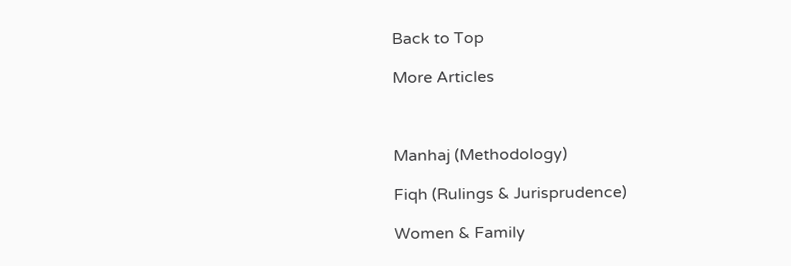Back to Top

More Articles



Manhaj (Methodology)

Fiqh (Rulings & Jurisprudence)

Women & Family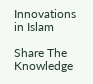Innovations in Islam

Share The Knowledge